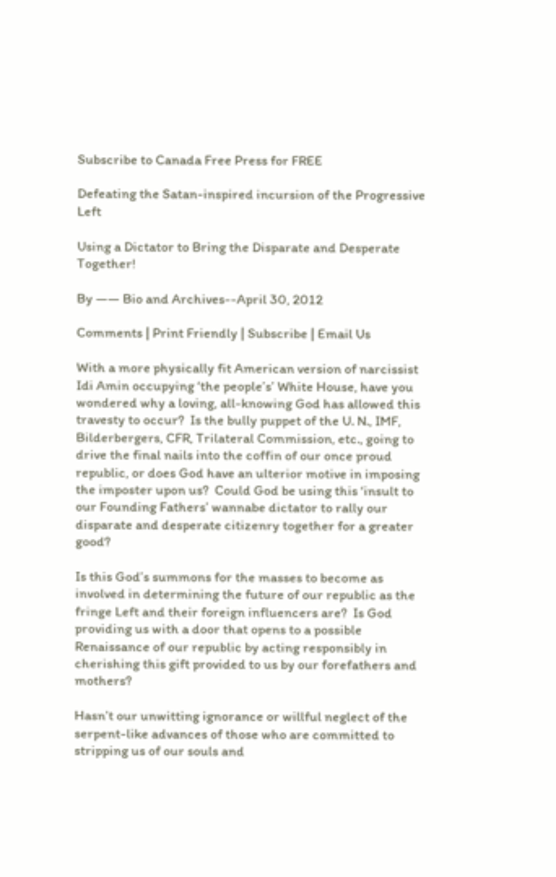Subscribe to Canada Free Press for FREE

Defeating the Satan-inspired incursion of the Progressive Left

Using a Dictator to Bring the Disparate and Desperate Together!

By —— Bio and Archives--April 30, 2012

Comments | Print Friendly | Subscribe | Email Us

With a more physically fit American version of narcissist Idi Amin occupying ‘the people’s’ White House, have you wondered why a loving, all-knowing God has allowed this travesty to occur?  Is the bully puppet of the U. N., IMF, Bilderbergers, CFR, Trilateral Commission, etc., going to drive the final nails into the coffin of our once proud republic, or does God have an ulterior motive in imposing the imposter upon us?  Could God be using this ‘insult to our Founding Fathers’ wannabe dictator to rally our disparate and desperate citizenry together for a greater good?

Is this God’s summons for the masses to become as involved in determining the future of our republic as the fringe Left and their foreign influencers are?  Is God providing us with a door that opens to a possible Renaissance of our republic by acting responsibly in cherishing this gift provided to us by our forefathers and mothers?

Hasn’t our unwitting ignorance or willful neglect of the serpent-like advances of those who are committed to stripping us of our souls and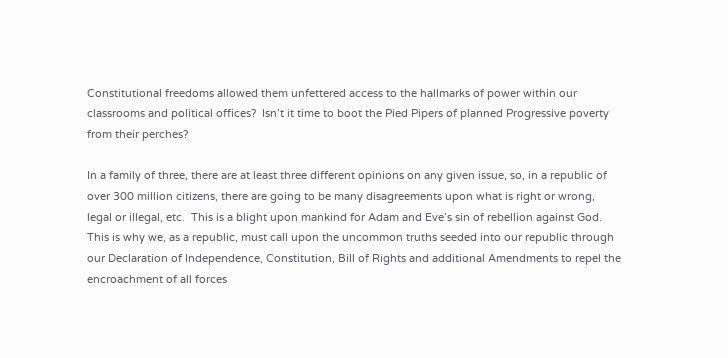Constitutional freedoms allowed them unfettered access to the hallmarks of power within our classrooms and political offices?  Isn’t it time to boot the Pied Pipers of planned Progressive poverty from their perches?

In a family of three, there are at least three different opinions on any given issue, so, in a republic of over 300 million citizens, there are going to be many disagreements upon what is right or wrong, legal or illegal, etc.  This is a blight upon mankind for Adam and Eve’s sin of rebellion against God.  This is why we, as a republic, must call upon the uncommon truths seeded into our republic through our Declaration of Independence, Constitution, Bill of Rights and additional Amendments to repel the encroachment of all forces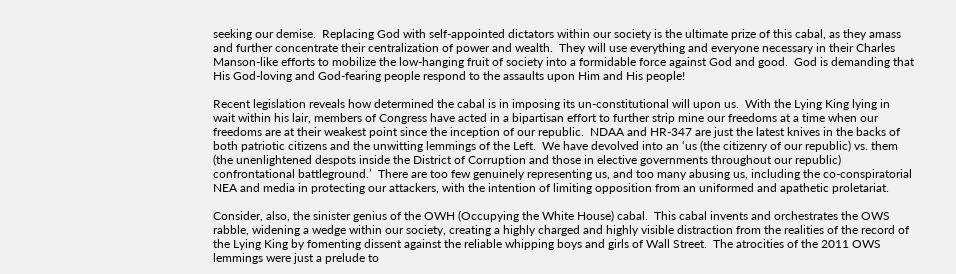seeking our demise.  Replacing God with self-appointed dictators within our society is the ultimate prize of this cabal, as they amass and further concentrate their centralization of power and wealth.  They will use everything and everyone necessary in their Charles Manson-like efforts to mobilize the low-hanging fruit of society into a formidable force against God and good.  God is demanding that His God-loving and God-fearing people respond to the assaults upon Him and His people!

Recent legislation reveals how determined the cabal is in imposing its un-constitutional will upon us.  With the Lying King lying in wait within his lair, members of Congress have acted in a bipartisan effort to further strip mine our freedoms at a time when our freedoms are at their weakest point since the inception of our republic.  NDAA and HR-347 are just the latest knives in the backs of both patriotic citizens and the unwitting lemmings of the Left.  We have devolved into an ‘us (the citizenry of our republic) vs. them (the unenlightened despots inside the District of Corruption and those in elective governments throughout our republic) confrontational battleground.’  There are too few genuinely representing us, and too many abusing us, including the co-conspiratorial NEA and media in protecting our attackers, with the intention of limiting opposition from an uniformed and apathetic proletariat.

Consider, also, the sinister genius of the OWH (Occupying the White House) cabal.  This cabal invents and orchestrates the OWS rabble, widening a wedge within our society, creating a highly charged and highly visible distraction from the realities of the record of the Lying King by fomenting dissent against the reliable whipping boys and girls of Wall Street.  The atrocities of the 2011 OWS lemmings were just a prelude to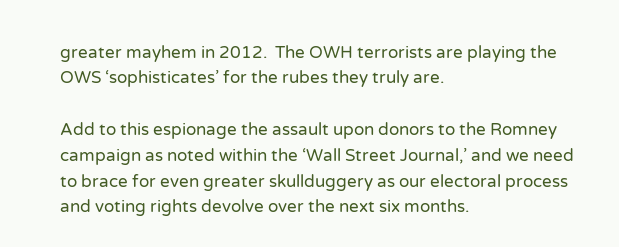greater mayhem in 2012.  The OWH terrorists are playing the OWS ‘sophisticates’ for the rubes they truly are.

Add to this espionage the assault upon donors to the Romney campaign as noted within the ‘Wall Street Journal,’ and we need to brace for even greater skullduggery as our electoral process and voting rights devolve over the next six months.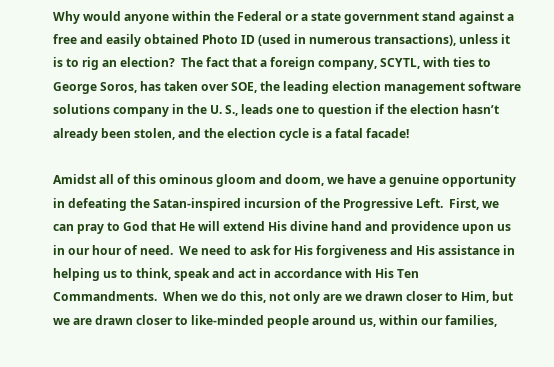Why would anyone within the Federal or a state government stand against a free and easily obtained Photo ID (used in numerous transactions), unless it is to rig an election?  The fact that a foreign company, SCYTL, with ties to George Soros, has taken over SOE, the leading election management software solutions company in the U. S., leads one to question if the election hasn’t already been stolen, and the election cycle is a fatal facade!

Amidst all of this ominous gloom and doom, we have a genuine opportunity in defeating the Satan-inspired incursion of the Progressive Left.  First, we can pray to God that He will extend His divine hand and providence upon us in our hour of need.  We need to ask for His forgiveness and His assistance in helping us to think, speak and act in accordance with His Ten Commandments.  When we do this, not only are we drawn closer to Him, but we are drawn closer to like-minded people around us, within our families,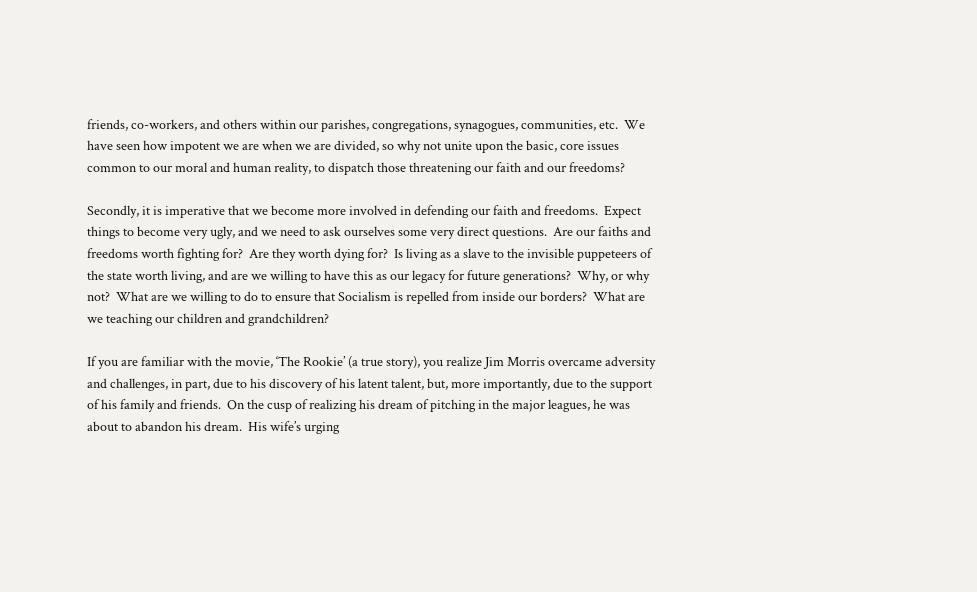friends, co-workers, and others within our parishes, congregations, synagogues, communities, etc.  We have seen how impotent we are when we are divided, so why not unite upon the basic, core issues common to our moral and human reality, to dispatch those threatening our faith and our freedoms?

Secondly, it is imperative that we become more involved in defending our faith and freedoms.  Expect things to become very ugly, and we need to ask ourselves some very direct questions.  Are our faiths and freedoms worth fighting for?  Are they worth dying for?  Is living as a slave to the invisible puppeteers of the state worth living, and are we willing to have this as our legacy for future generations?  Why, or why not?  What are we willing to do to ensure that Socialism is repelled from inside our borders?  What are we teaching our children and grandchildren?

If you are familiar with the movie, ‘The Rookie’ (a true story), you realize Jim Morris overcame adversity and challenges, in part, due to his discovery of his latent talent, but, more importantly, due to the support of his family and friends.  On the cusp of realizing his dream of pitching in the major leagues, he was about to abandon his dream.  His wife’s urging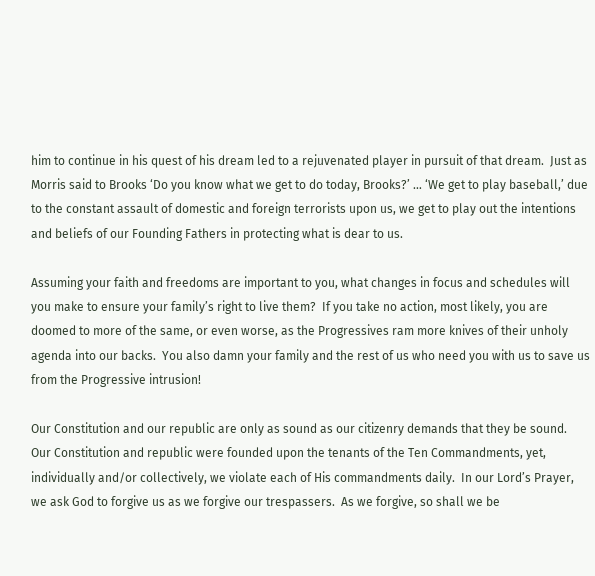him to continue in his quest of his dream led to a rejuvenated player in pursuit of that dream.  Just as Morris said to Brooks ‘Do you know what we get to do today, Brooks?’ … ‘We get to play baseball,’ due to the constant assault of domestic and foreign terrorists upon us, we get to play out the intentions and beliefs of our Founding Fathers in protecting what is dear to us.

Assuming your faith and freedoms are important to you, what changes in focus and schedules will you make to ensure your family’s right to live them?  If you take no action, most likely, you are doomed to more of the same, or even worse, as the Progressives ram more knives of their unholy agenda into our backs.  You also damn your family and the rest of us who need you with us to save us from the Progressive intrusion!

Our Constitution and our republic are only as sound as our citizenry demands that they be sound.  Our Constitution and republic were founded upon the tenants of the Ten Commandments, yet, individually and/or collectively, we violate each of His commandments daily.  In our Lord’s Prayer, we ask God to forgive us as we forgive our trespassers.  As we forgive, so shall we be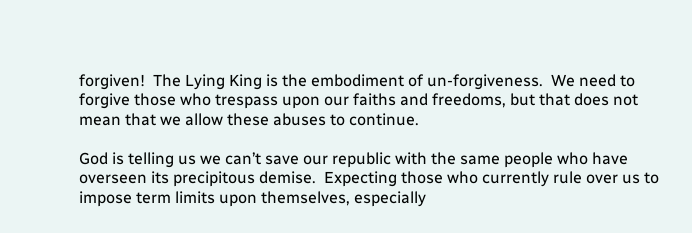forgiven!  The Lying King is the embodiment of un-forgiveness.  We need to forgive those who trespass upon our faiths and freedoms, but that does not mean that we allow these abuses to continue.

God is telling us we can’t save our republic with the same people who have overseen its precipitous demise.  Expecting those who currently rule over us to impose term limits upon themselves, especially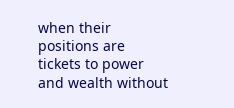when their positions are tickets to power and wealth without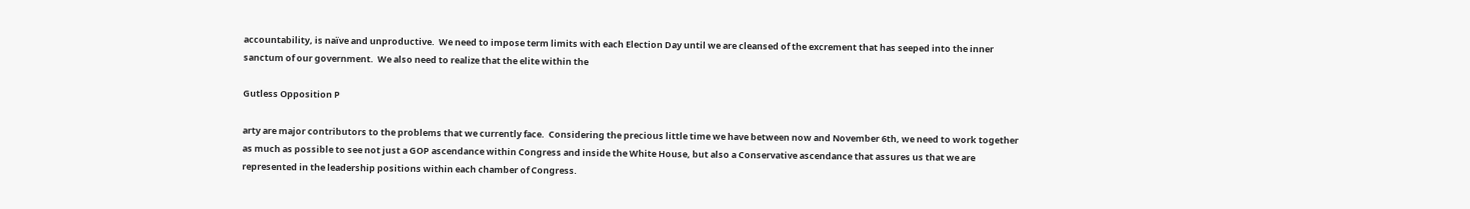accountability, is naïve and unproductive.  We need to impose term limits with each Election Day until we are cleansed of the excrement that has seeped into the inner sanctum of our government.  We also need to realize that the elite within the

Gutless Opposition P

arty are major contributors to the problems that we currently face.  Considering the precious little time we have between now and November 6th, we need to work together as much as possible to see not just a GOP ascendance within Congress and inside the White House, but also a Conservative ascendance that assures us that we are represented in the leadership positions within each chamber of Congress.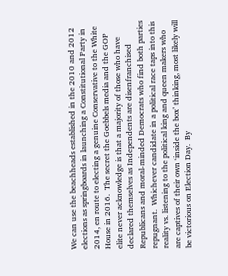We can use the beachheads established in the 2010 and 2012 elections as springboards in launching a Constitutional Party in 2014, en route to electing a genuine Conservative to the White House in 2016.  The secret the Goebbels media and the GOP elite never acknowledge is that a majority of those who have declared themselves as Independents are disenfranchised Republicans and moral-minded Democrats who find both parties repugnant.  Whichever candidate in a political race taps into this reality vs. listening to the political king and queen makers who are captives of their own ‘inside the box’ thinking, most likely will be victorious on Election Day.  By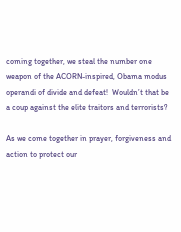coming together, we steal the number one weapon of the ACORN-inspired, Obama modus operandi of divide and defeat!  Wouldn’t that be a coup against the elite traitors and terrorists?

As we come together in prayer, forgiveness and action to protect our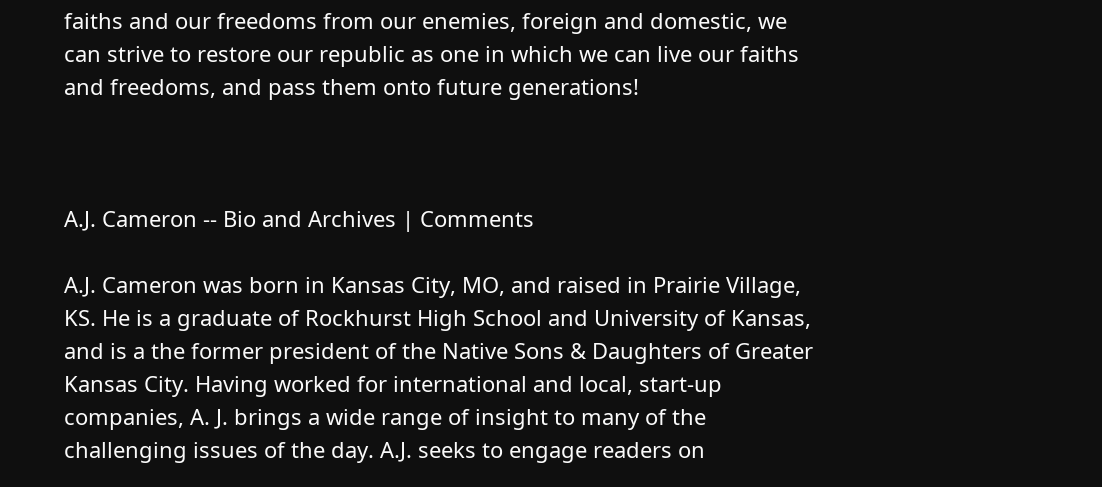faiths and our freedoms from our enemies, foreign and domestic, we can strive to restore our republic as one in which we can live our faiths and freedoms, and pass them onto future generations!



A.J. Cameron -- Bio and Archives | Comments

A.J. Cameron was born in Kansas City, MO, and raised in Prairie Village, KS. He is a graduate of Rockhurst High School and University of Kansas, and is a the former president of the Native Sons & Daughters of Greater Kansas City. Having worked for international and local, start-up companies, A. J. brings a wide range of insight to many of the challenging issues of the day. A.J. seeks to engage readers on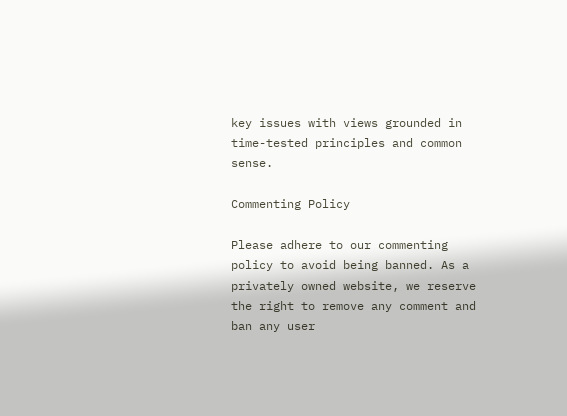key issues with views grounded in time-tested principles and common sense.

Commenting Policy

Please adhere to our commenting policy to avoid being banned. As a privately owned website, we reserve the right to remove any comment and ban any user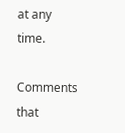at any time.

Comments that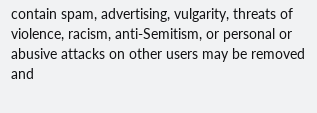contain spam, advertising, vulgarity, threats of violence, racism, anti-Semitism, or personal or abusive attacks on other users may be removed and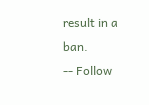result in a ban.
-- Follow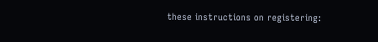these instructions on registering: